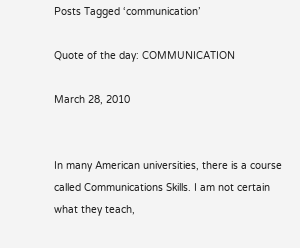Posts Tagged ‘communication’

Quote of the day: COMMUNICATION

March 28, 2010


In many American universities, there is a course called Communications Skills. I am not certain what they teach,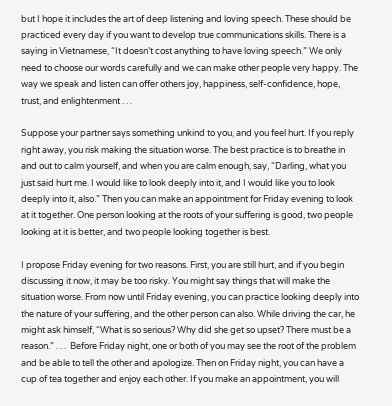but I hope it includes the art of deep listening and loving speech. These should be practiced every day if you want to develop true communications skills. There is a saying in Vietnamese, “It doesn’t cost anything to have loving speech.” We only need to choose our words carefully and we can make other people very happy. The way we speak and listen can offer others joy, happiness, self-confidence, hope, trust, and enlightenment . . .

Suppose your partner says something unkind to you, and you feel hurt. If you reply right away, you risk making the situation worse. The best practice is to breathe in and out to calm yourself, and when you are calm enough, say, “Darling, what you just said hurt me. I would like to look deeply into it, and I would like you to look deeply into it, also.” Then you can make an appointment for Friday evening to look at it together. One person looking at the roots of your suffering is good, two people looking at it is better, and two people looking together is best.

I propose Friday evening for two reasons. First, you are still hurt, and if you begin discussing it now, it may be too risky. You might say things that will make the situation worse. From now until Friday evening, you can practice looking deeply into the nature of your suffering, and the other person can also. While driving the car, he might ask himself, “What is so serious? Why did she get so upset? There must be a reason.” . . .  Before Friday night, one or both of you may see the root of the problem and be able to tell the other and apologize. Then on Friday night, you can have a cup of tea together and enjoy each other. If you make an appointment, you will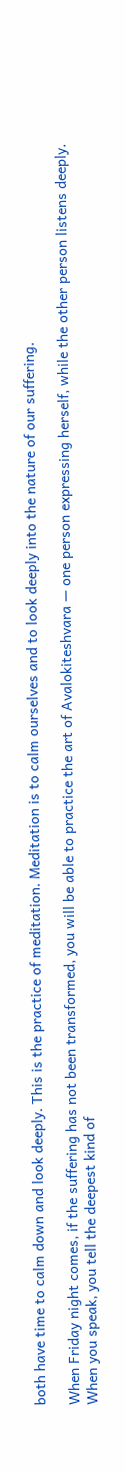both have time to calm down and look deeply. This is the practice of meditation. Meditation is to calm ourselves and to look deeply into the nature of our suffering.

When Friday night comes, if the suffering has not been transformed, you will be able to practice the art of Avalokiteshvara — one person expressing herself, while the other person listens deeply. When you speak, you tell the deepest kind of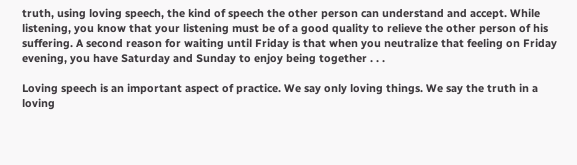truth, using loving speech, the kind of speech the other person can understand and accept. While listening, you know that your listening must be of a good quality to relieve the other person of his suffering. A second reason for waiting until Friday is that when you neutralize that feeling on Friday evening, you have Saturday and Sunday to enjoy being together . . .

Loving speech is an important aspect of practice. We say only loving things. We say the truth in a loving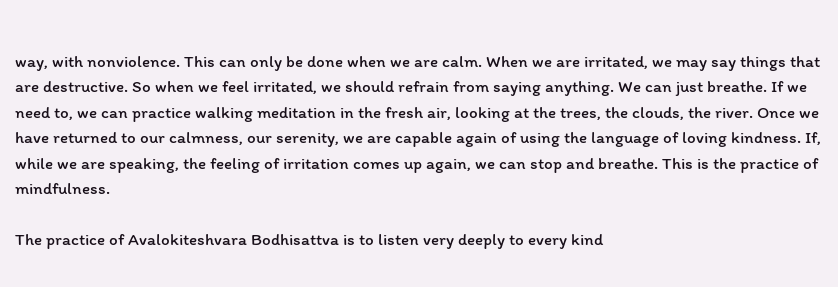way, with nonviolence. This can only be done when we are calm. When we are irritated, we may say things that are destructive. So when we feel irritated, we should refrain from saying anything. We can just breathe. If we need to, we can practice walking meditation in the fresh air, looking at the trees, the clouds, the river. Once we have returned to our calmness, our serenity, we are capable again of using the language of loving kindness. If, while we are speaking, the feeling of irritation comes up again, we can stop and breathe. This is the practice of mindfulness.

The practice of Avalokiteshvara Bodhisattva is to listen very deeply to every kind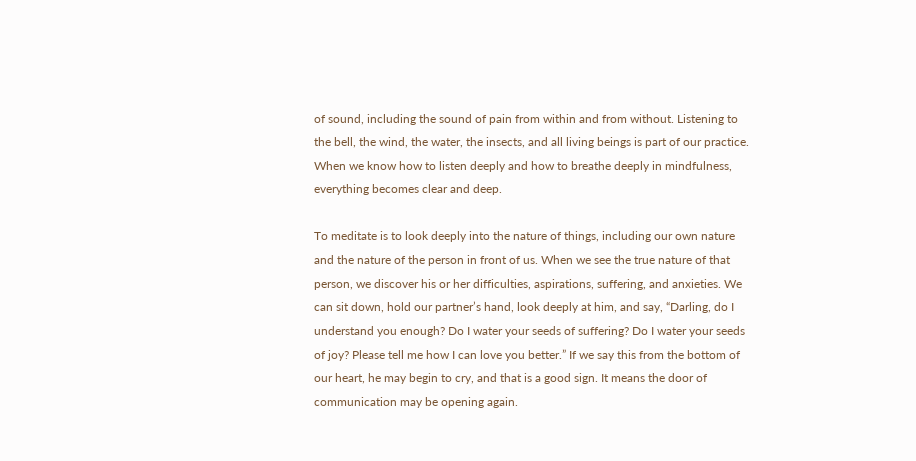of sound, including the sound of pain from within and from without. Listening to the bell, the wind, the water, the insects, and all living beings is part of our practice. When we know how to listen deeply and how to breathe deeply in mindfulness, everything becomes clear and deep.

To meditate is to look deeply into the nature of things, including our own nature and the nature of the person in front of us. When we see the true nature of that person, we discover his or her difficulties, aspirations, suffering, and anxieties. We can sit down, hold our partner’s hand, look deeply at him, and say, “Darling, do I understand you enough? Do I water your seeds of suffering? Do I water your seeds of joy? Please tell me how I can love you better.” If we say this from the bottom of our heart, he may begin to cry, and that is a good sign. It means the door of communication may be opening again.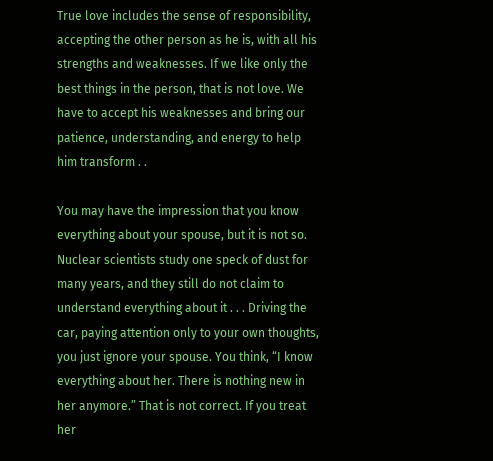True love includes the sense of responsibility, accepting the other person as he is, with all his strengths and weaknesses. If we like only the best things in the person, that is not love. We have to accept his weaknesses and bring our patience, understanding, and energy to help him transform . .

You may have the impression that you know everything about your spouse, but it is not so. Nuclear scientists study one speck of dust for many years, and they still do not claim to understand everything about it . . . Driving the car, paying attention only to your own thoughts, you just ignore your spouse. You think, “I know everything about her. There is nothing new in her anymore.” That is not correct. If you treat her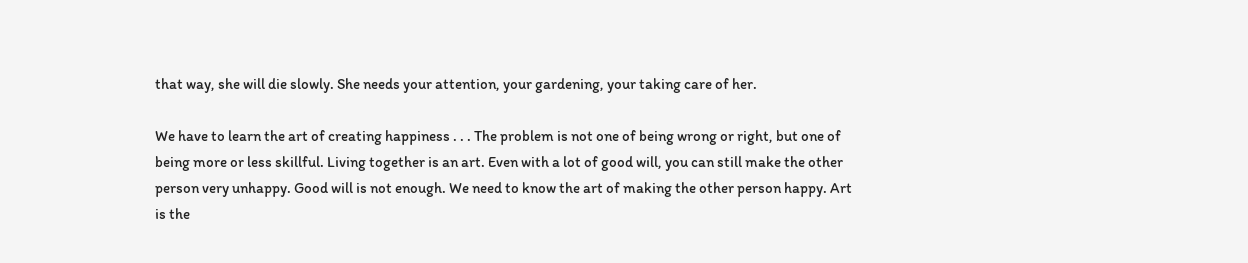that way, she will die slowly. She needs your attention, your gardening, your taking care of her.

We have to learn the art of creating happiness . . . The problem is not one of being wrong or right, but one of being more or less skillful. Living together is an art. Even with a lot of good will, you can still make the other person very unhappy. Good will is not enough. We need to know the art of making the other person happy. Art is the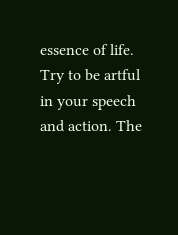essence of life. Try to be artful in your speech and action. The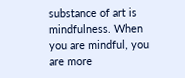substance of art is mindfulness. When you are mindful, you are more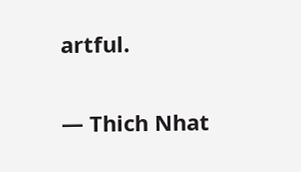artful.

— Thich Nhat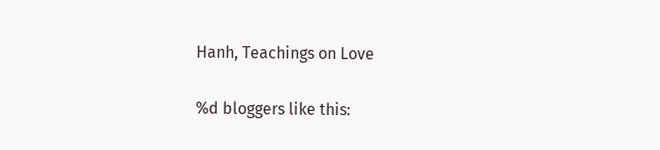Hanh, Teachings on Love

%d bloggers like this: